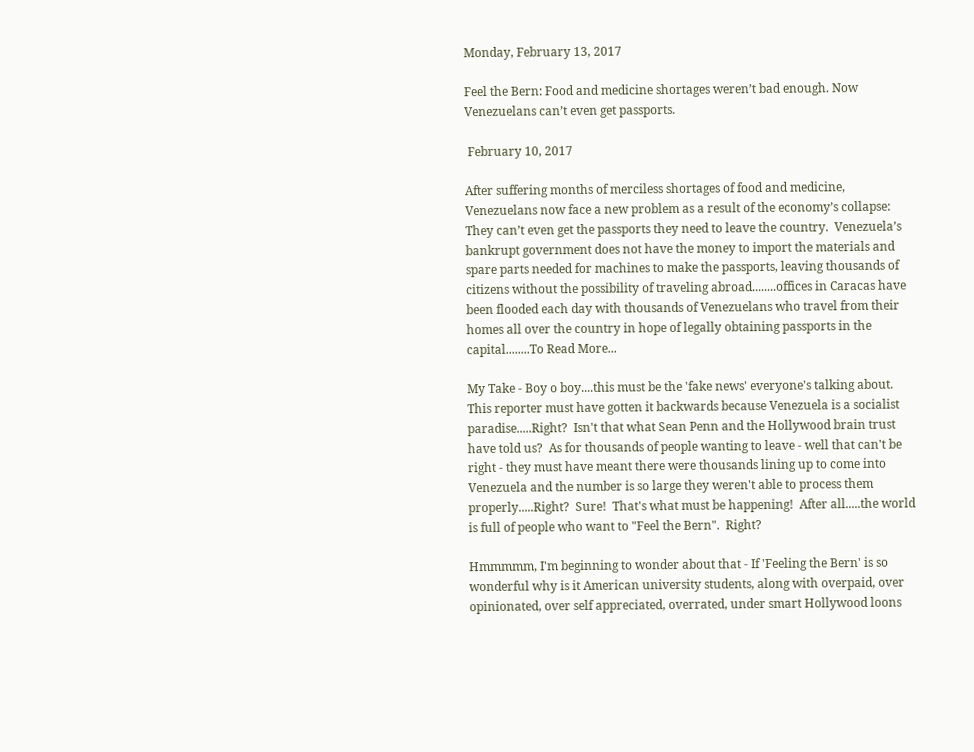Monday, February 13, 2017

Feel the Bern: Food and medicine shortages weren’t bad enough. Now Venezuelans can’t even get passports.

 February 10, 2017

After suffering months of merciless shortages of food and medicine, Venezuelans now face a new problem as a result of the economy’s collapse: They can’t even get the passports they need to leave the country.  Venezuela’s bankrupt government does not have the money to import the materials and spare parts needed for machines to make the passports, leaving thousands of citizens without the possibility of traveling abroad........offices in Caracas have been flooded each day with thousands of Venezuelans who travel from their homes all over the country in hope of legally obtaining passports in the capital........To Read More...

My Take - Boy o boy....this must be the 'fake news' everyone's talking about.  This reporter must have gotten it backwards because Venezuela is a socialist paradise.....Right?  Isn't that what Sean Penn and the Hollywood brain trust have told us?  As for thousands of people wanting to leave - well that can't be right - they must have meant there were thousands lining up to come into Venezuela and the number is so large they weren't able to process them properly.....Right?  Sure!  That's what must be happening!  After all.....the world is full of people who want to "Feel the Bern".  Right?

Hmmmmm, I'm beginning to wonder about that - If 'Feeling the Bern' is so wonderful why is it American university students, along with overpaid, over opinionated, over self appreciated, overrated, under smart Hollywood loons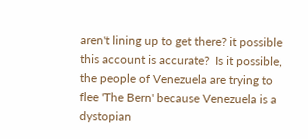aren't lining up to get there? it possible this account is accurate?  Is it possible, the people of Venezuela are trying to flee 'The Bern' because Venezuela is a dystopian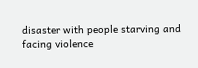disaster with people starving and facing violence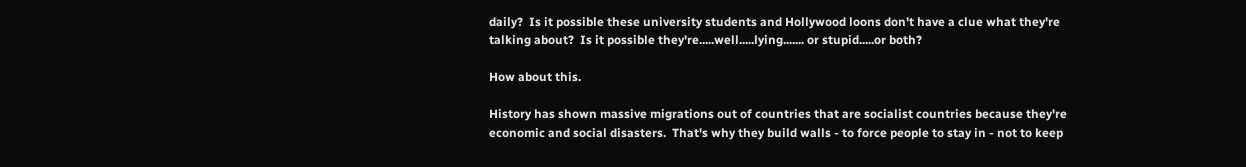daily?  Is it possible these university students and Hollywood loons don't have a clue what they're talking about?  Is it possible they're.....well.....lying....... or stupid.....or both?

How about this.

History has shown massive migrations out of countries that are socialist countries because they're economic and social disasters.  That's why they build walls - to force people to stay in - not to keep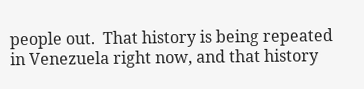people out.  That history is being repeated in Venezuela right now, and that history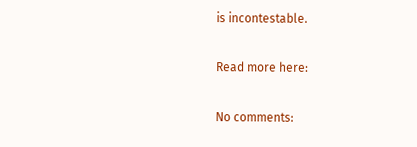is incontestable.

Read more here:

No comments: